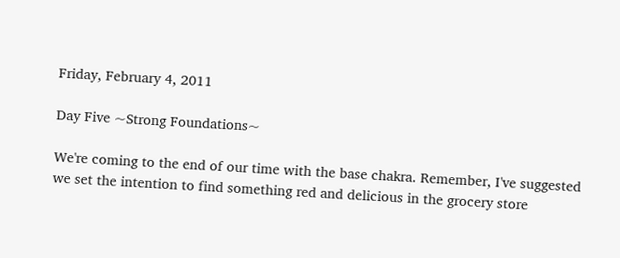Friday, February 4, 2011

Day Five ~Strong Foundations~

We're coming to the end of our time with the base chakra. Remember, I've suggested we set the intention to find something red and delicious in the grocery store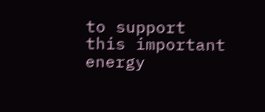to support this important energy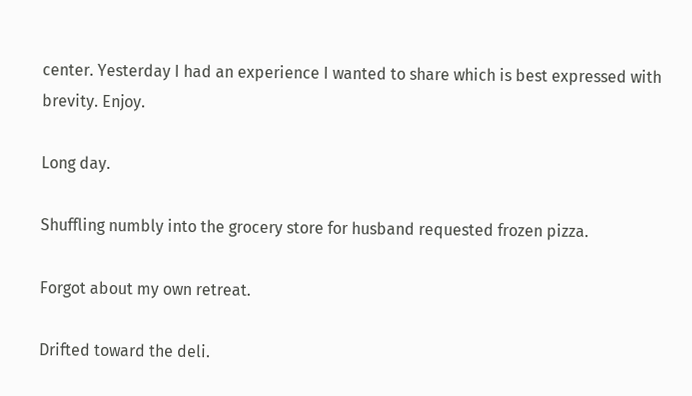center. Yesterday I had an experience I wanted to share which is best expressed with brevity. Enjoy.

Long day.

Shuffling numbly into the grocery store for husband requested frozen pizza.

Forgot about my own retreat.

Drifted toward the deli.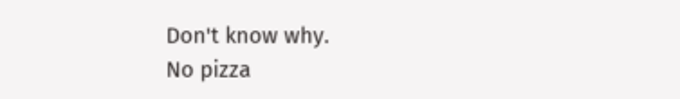Don't know why.
No pizza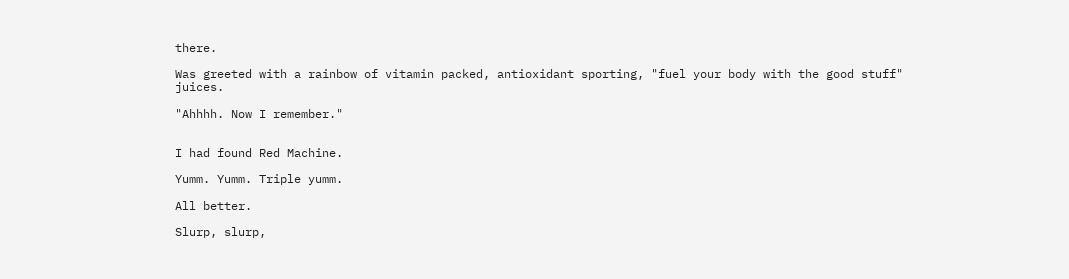there.

Was greeted with a rainbow of vitamin packed, antioxidant sporting, "fuel your body with the good stuff" juices.

"Ahhhh. Now I remember."


I had found Red Machine.

Yumm. Yumm. Triple yumm.

All better.

Slurp, slurp,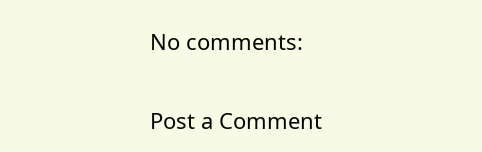No comments:

Post a Comment